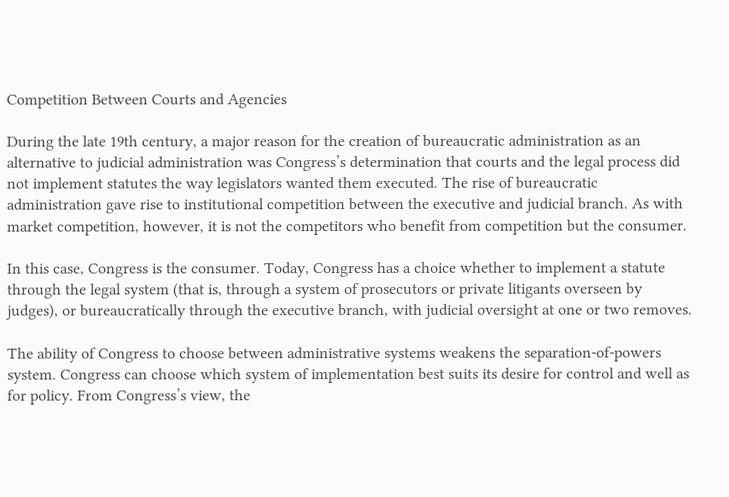Competition Between Courts and Agencies

During the late 19th century, a major reason for the creation of bureaucratic administration as an alternative to judicial administration was Congress’s determination that courts and the legal process did not implement statutes the way legislators wanted them executed. The rise of bureaucratic administration gave rise to institutional competition between the executive and judicial branch. As with market competition, however, it is not the competitors who benefit from competition but the consumer.

In this case, Congress is the consumer. Today, Congress has a choice whether to implement a statute through the legal system (that is, through a system of prosecutors or private litigants overseen by judges), or bureaucratically through the executive branch, with judicial oversight at one or two removes.

The ability of Congress to choose between administrative systems weakens the separation-of-powers system. Congress can choose which system of implementation best suits its desire for control and well as for policy. From Congress’s view, the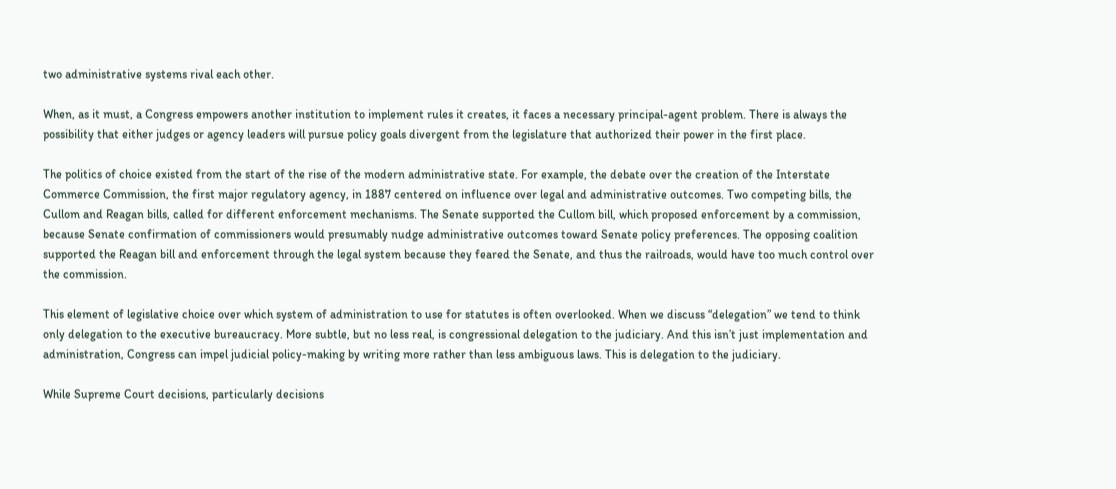two administrative systems rival each other.

When, as it must, a Congress empowers another institution to implement rules it creates, it faces a necessary principal-agent problem. There is always the possibility that either judges or agency leaders will pursue policy goals divergent from the legislature that authorized their power in the first place.

The politics of choice existed from the start of the rise of the modern administrative state. For example, the debate over the creation of the Interstate Commerce Commission, the first major regulatory agency, in 1887 centered on influence over legal and administrative outcomes. Two competing bills, the Cullom and Reagan bills, called for different enforcement mechanisms. The Senate supported the Cullom bill, which proposed enforcement by a commission, because Senate confirmation of commissioners would presumably nudge administrative outcomes toward Senate policy preferences. The opposing coalition supported the Reagan bill and enforcement through the legal system because they feared the Senate, and thus the railroads, would have too much control over the commission.

This element of legislative choice over which system of administration to use for statutes is often overlooked. When we discuss “delegation” we tend to think only delegation to the executive bureaucracy. More subtle, but no less real, is congressional delegation to the judiciary. And this isn’t just implementation and administration, Congress can impel judicial policy-making by writing more rather than less ambiguous laws. This is delegation to the judiciary.

While Supreme Court decisions, particularly decisions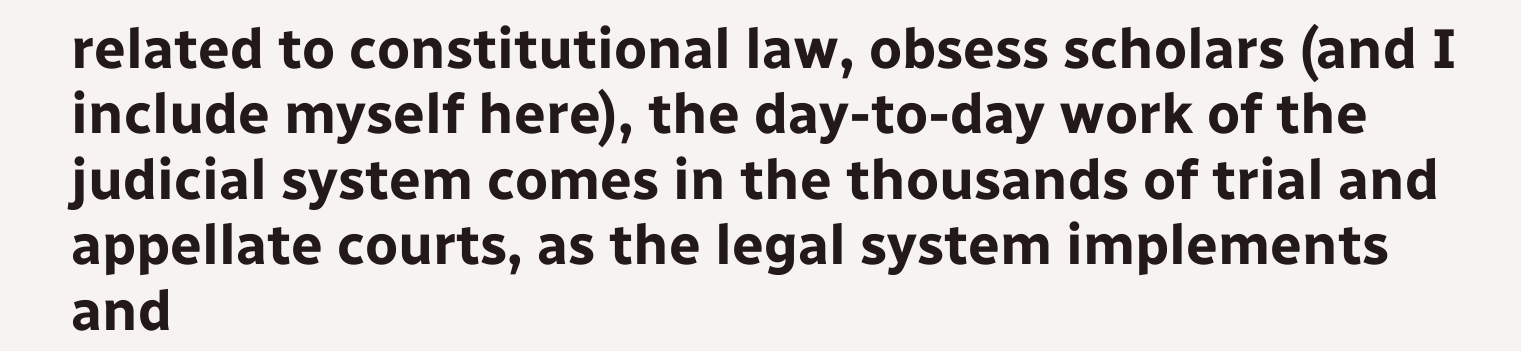related to constitutional law, obsess scholars (and I include myself here), the day-to-day work of the judicial system comes in the thousands of trial and appellate courts, as the legal system implements and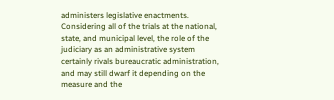administers legislative enactments. Considering all of the trials at the national, state, and municipal level, the role of the judiciary as an administrative system certainly rivals bureaucratic administration, and may still dwarf it depending on the measure and the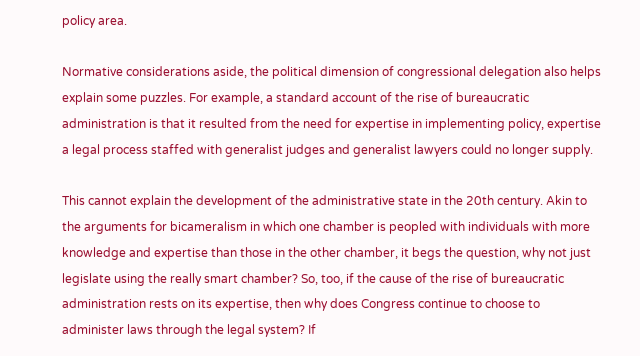policy area.

Normative considerations aside, the political dimension of congressional delegation also helps explain some puzzles. For example, a standard account of the rise of bureaucratic administration is that it resulted from the need for expertise in implementing policy, expertise a legal process staffed with generalist judges and generalist lawyers could no longer supply.

This cannot explain the development of the administrative state in the 20th century. Akin to the arguments for bicameralism in which one chamber is peopled with individuals with more knowledge and expertise than those in the other chamber, it begs the question, why not just legislate using the really smart chamber? So, too, if the cause of the rise of bureaucratic administration rests on its expertise, then why does Congress continue to choose to administer laws through the legal system? If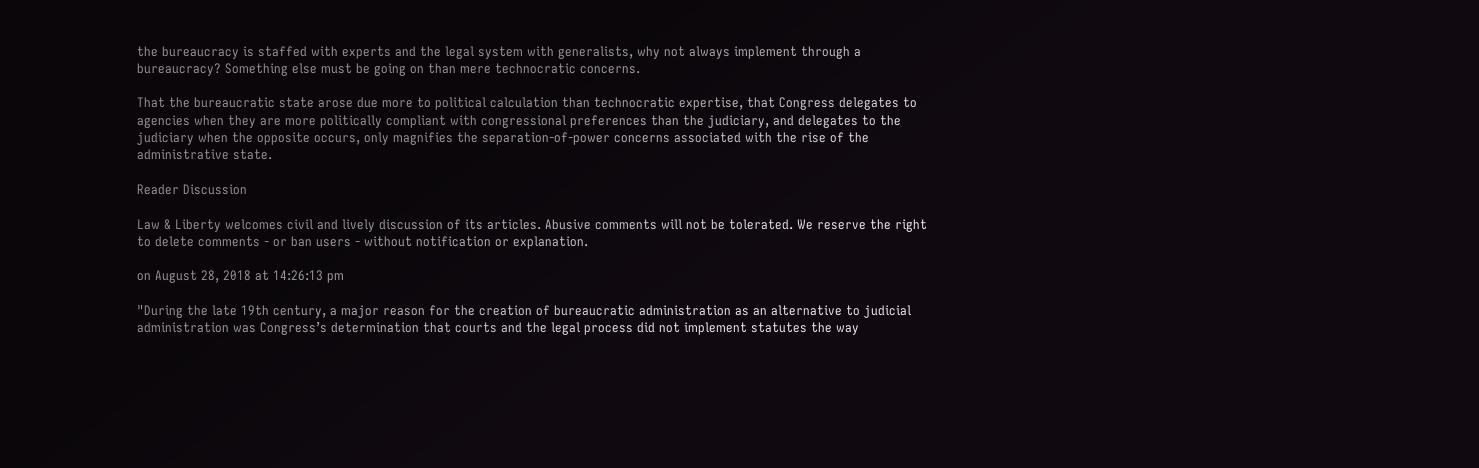the bureaucracy is staffed with experts and the legal system with generalists, why not always implement through a bureaucracy? Something else must be going on than mere technocratic concerns.

That the bureaucratic state arose due more to political calculation than technocratic expertise, that Congress delegates to agencies when they are more politically compliant with congressional preferences than the judiciary, and delegates to the judiciary when the opposite occurs, only magnifies the separation-of-power concerns associated with the rise of the administrative state.

Reader Discussion

Law & Liberty welcomes civil and lively discussion of its articles. Abusive comments will not be tolerated. We reserve the right to delete comments - or ban users - without notification or explanation.

on August 28, 2018 at 14:26:13 pm

"During the late 19th century, a major reason for the creation of bureaucratic administration as an alternative to judicial administration was Congress’s determination that courts and the legal process did not implement statutes the way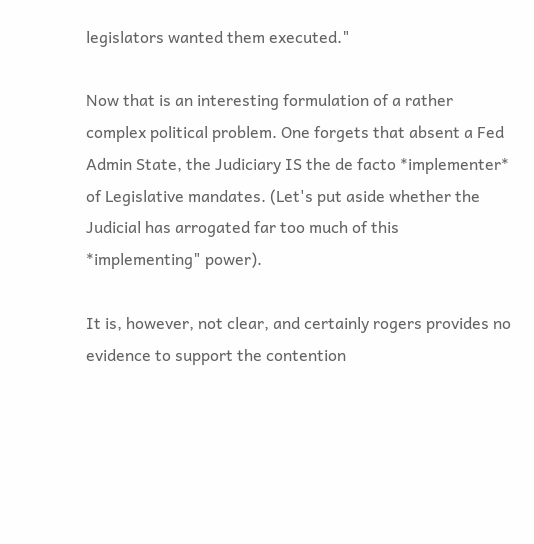legislators wanted them executed."

Now that is an interesting formulation of a rather complex political problem. One forgets that absent a Fed Admin State, the Judiciary IS the de facto *implementer* of Legislative mandates. (Let's put aside whether the Judicial has arrogated far too much of this *implementing" power).

It is, however, not clear, and certainly rogers provides no evidence to support the contention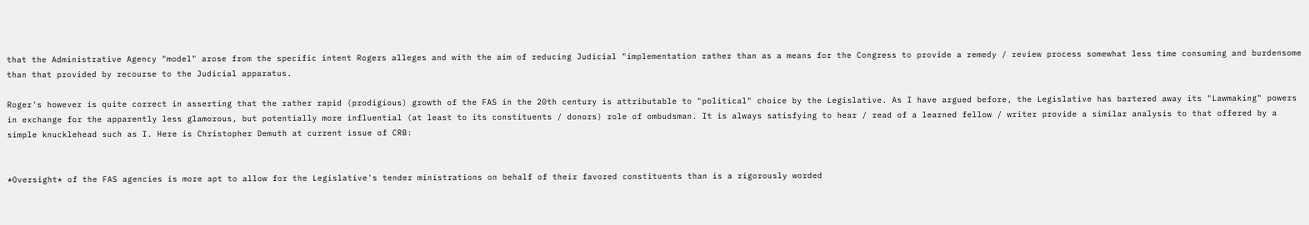that the Administrative Agency "model" arose from the specific intent Rogers alleges and with the aim of reducing Judicial "implementation rather than as a means for the Congress to provide a remedy / review process somewhat less time consuming and burdensome than that provided by recourse to the Judicial apparatus.

Roger's however is quite correct in asserting that the rather rapid (prodigious) growth of the FAS in the 20th century is attributable to "political" choice by the Legislative. As I have argued before, the Legislative has bartered away its "Lawmaking" powers in exchange for the apparently less glamorous, but potentially more influential (at least to its constituents / donors) role of ombudsman. It is always satisfying to hear / read of a learned fellow / writer provide a similar analysis to that offered by a simple knucklehead such as I. Here is Christopher Demuth at current issue of CRB:


*Oversight* of the FAS agencies is more apt to allow for the Legislative's tender ministrations on behalf of their favored constituents than is a rigorously worded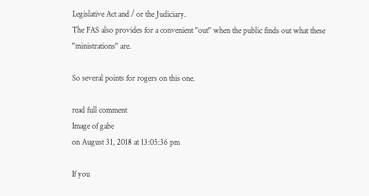Legislative Act and / or the Judiciary.
The FAS also provides for a convenient "out" when the public finds out what these "ministrations" are.

So several points for rogers on this one.

read full comment
Image of gabe
on August 31, 2018 at 13:05:36 pm

If you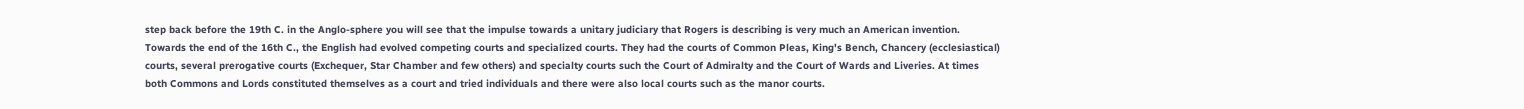step back before the 19th C. in the Anglo-sphere you will see that the impulse towards a unitary judiciary that Rogers is describing is very much an American invention. Towards the end of the 16th C., the English had evolved competing courts and specialized courts. They had the courts of Common Pleas, King's Bench, Chancery (ecclesiastical) courts, several prerogative courts (Exchequer, Star Chamber and few others) and specialty courts such the Court of Admiralty and the Court of Wards and Liveries. At times both Commons and Lords constituted themselves as a court and tried individuals and there were also local courts such as the manor courts.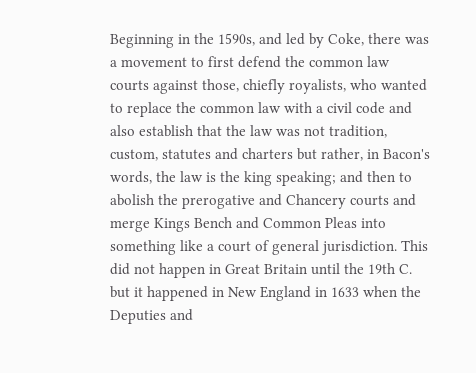Beginning in the 1590s, and led by Coke, there was a movement to first defend the common law courts against those, chiefly royalists, who wanted to replace the common law with a civil code and also establish that the law was not tradition, custom, statutes and charters but rather, in Bacon's words, the law is the king speaking; and then to abolish the prerogative and Chancery courts and merge Kings Bench and Common Pleas into something like a court of general jurisdiction. This did not happen in Great Britain until the 19th C. but it happened in New England in 1633 when the Deputies and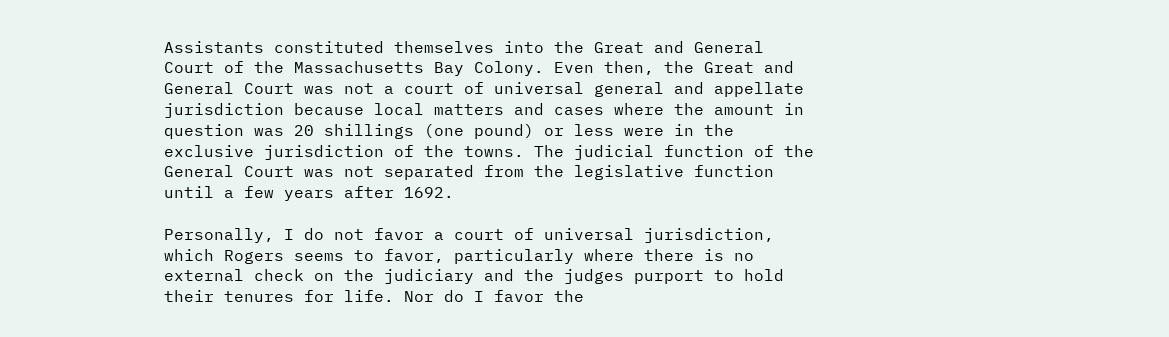Assistants constituted themselves into the Great and General Court of the Massachusetts Bay Colony. Even then, the Great and General Court was not a court of universal general and appellate jurisdiction because local matters and cases where the amount in question was 20 shillings (one pound) or less were in the exclusive jurisdiction of the towns. The judicial function of the General Court was not separated from the legislative function until a few years after 1692.

Personally, I do not favor a court of universal jurisdiction, which Rogers seems to favor, particularly where there is no external check on the judiciary and the judges purport to hold their tenures for life. Nor do I favor the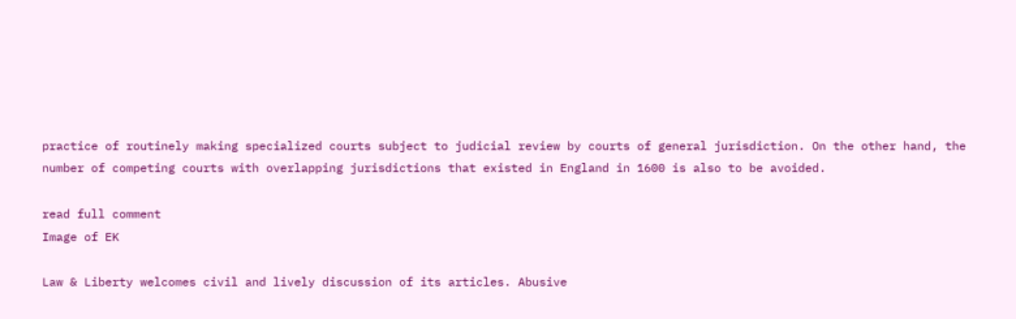practice of routinely making specialized courts subject to judicial review by courts of general jurisdiction. On the other hand, the number of competing courts with overlapping jurisdictions that existed in England in 1600 is also to be avoided.

read full comment
Image of EK

Law & Liberty welcomes civil and lively discussion of its articles. Abusive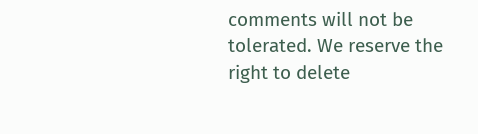comments will not be tolerated. We reserve the right to delete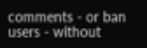comments - or ban users - without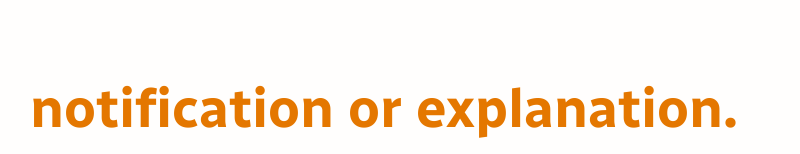notification or explanation.